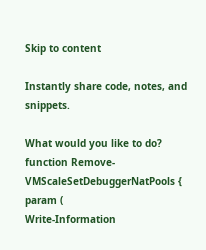Skip to content

Instantly share code, notes, and snippets.

What would you like to do?
function Remove-VMScaleSetDebuggerNatPools {
param (
Write-Information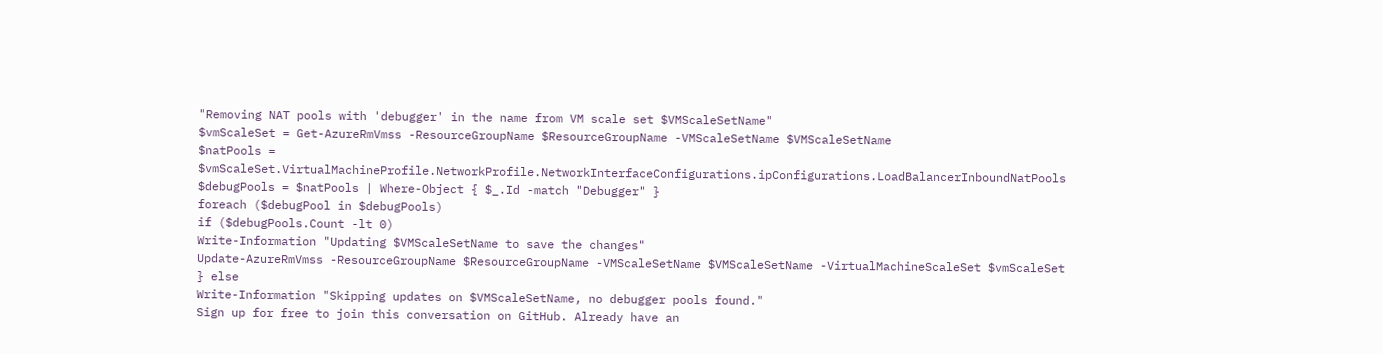"Removing NAT pools with 'debugger' in the name from VM scale set $VMScaleSetName"
$vmScaleSet = Get-AzureRmVmss -ResourceGroupName $ResourceGroupName -VMScaleSetName $VMScaleSetName
$natPools = $vmScaleSet.VirtualMachineProfile.NetworkProfile.NetworkInterfaceConfigurations.ipConfigurations.LoadBalancerInboundNatPools
$debugPools = $natPools | Where-Object { $_.Id -match "Debugger" }
foreach ($debugPool in $debugPools)
if ($debugPools.Count -lt 0)
Write-Information "Updating $VMScaleSetName to save the changes"
Update-AzureRmVmss -ResourceGroupName $ResourceGroupName -VMScaleSetName $VMScaleSetName -VirtualMachineScaleSet $vmScaleSet
} else
Write-Information "Skipping updates on $VMScaleSetName, no debugger pools found."
Sign up for free to join this conversation on GitHub. Already have an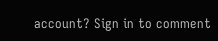account? Sign in to comment